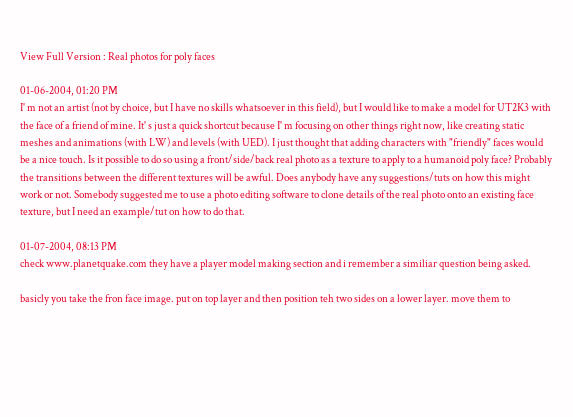View Full Version : Real photos for poly faces

01-06-2004, 01:20 PM
I' m not an artist (not by choice, but I have no skills whatsoever in this field), but I would like to make a model for UT2K3 with the face of a friend of mine. It' s just a quick shortcut because I' m focusing on other things right now, like creating static meshes and animations (with LW) and levels (with UED). I just thought that adding characters with "friendly" faces would be a nice touch. Is it possible to do so using a front/side/back real photo as a texture to apply to a humanoid poly face? Probably the transitions between the different textures will be awful. Does anybody have any suggestions/tuts on how this might work or not. Somebody suggested me to use a photo editing software to clone details of the real photo onto an existing face texture, but I need an example/tut on how to do that.

01-07-2004, 08:13 PM
check www.planetquake.com they have a player model making section and i remember a similiar question being asked.

basicly you take the fron face image. put on top layer and then position teh two sides on a lower layer. move them to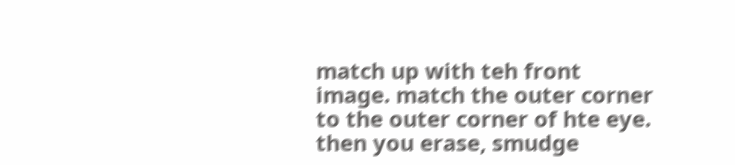match up with teh front image. match the outer corner to the outer corner of hte eye. then you erase, smudge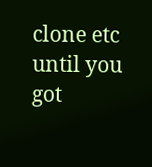clone etc until you got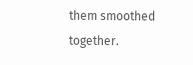them smoothed together.